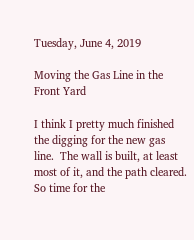Tuesday, June 4, 2019

Moving the Gas Line in the Front Yard

I think I pretty much finished the digging for the new gas line.  The wall is built, at least most of it, and the path cleared.  So time for the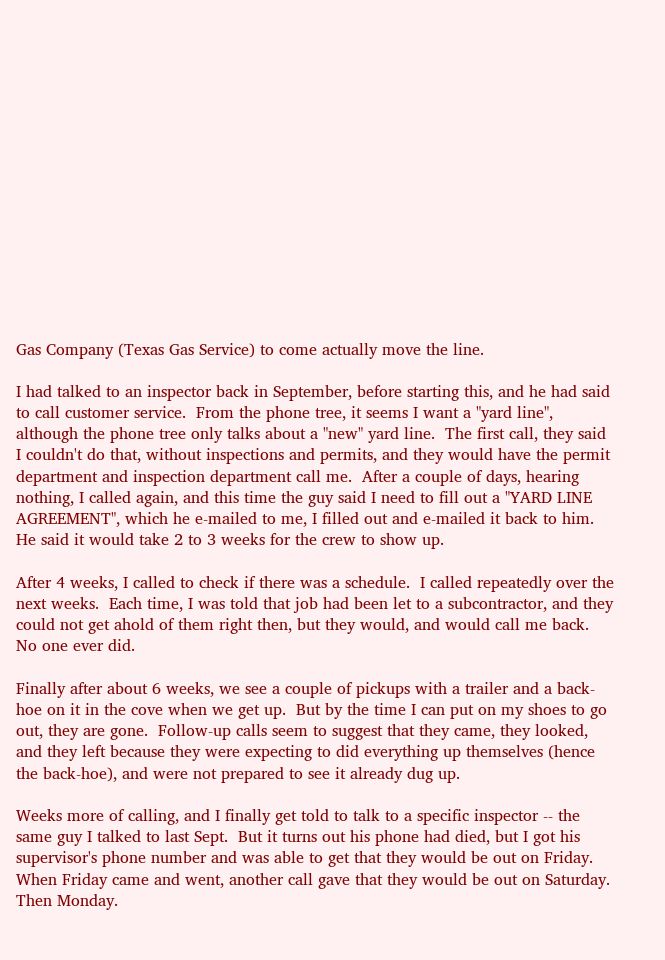Gas Company (Texas Gas Service) to come actually move the line.

I had talked to an inspector back in September, before starting this, and he had said to call customer service.  From the phone tree, it seems I want a "yard line", although the phone tree only talks about a "new" yard line.  The first call, they said I couldn't do that, without inspections and permits, and they would have the permit department and inspection department call me.  After a couple of days, hearing nothing, I called again, and this time the guy said I need to fill out a "YARD LINE AGREEMENT", which he e-mailed to me, I filled out and e-mailed it back to him.  He said it would take 2 to 3 weeks for the crew to show up.

After 4 weeks, I called to check if there was a schedule.  I called repeatedly over the next weeks.  Each time, I was told that job had been let to a subcontractor, and they could not get ahold of them right then, but they would, and would call me back.  No one ever did.

Finally after about 6 weeks, we see a couple of pickups with a trailer and a back-hoe on it in the cove when we get up.  But by the time I can put on my shoes to go out, they are gone.  Follow-up calls seem to suggest that they came, they looked, and they left because they were expecting to did everything up themselves (hence the back-hoe), and were not prepared to see it already dug up.

Weeks more of calling, and I finally get told to talk to a specific inspector -- the same guy I talked to last Sept.  But it turns out his phone had died, but I got his supervisor's phone number and was able to get that they would be out on Friday.  When Friday came and went, another call gave that they would be out on Saturday.  Then Monday.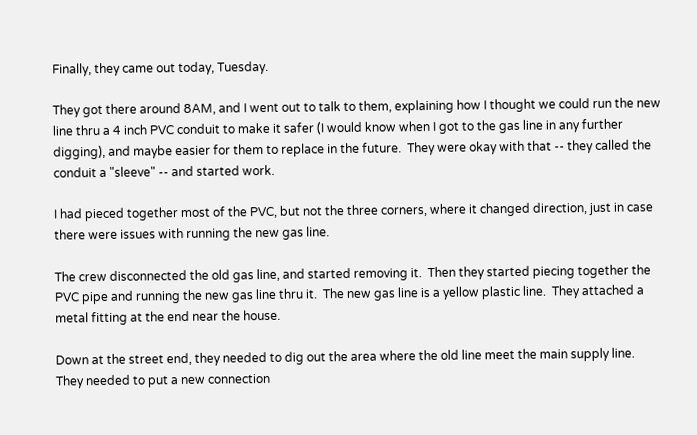Finally, they came out today, Tuesday.

They got there around 8AM, and I went out to talk to them, explaining how I thought we could run the new line thru a 4 inch PVC conduit to make it safer (I would know when I got to the gas line in any further digging), and maybe easier for them to replace in the future.  They were okay with that -- they called the conduit a "sleeve" -- and started work.

I had pieced together most of the PVC, but not the three corners, where it changed direction, just in case there were issues with running the new gas line.

The crew disconnected the old gas line, and started removing it.  Then they started piecing together the PVC pipe and running the new gas line thru it.  The new gas line is a yellow plastic line.  They attached a metal fitting at the end near the house.

Down at the street end, they needed to dig out the area where the old line meet the main supply line.  They needed to put a new connection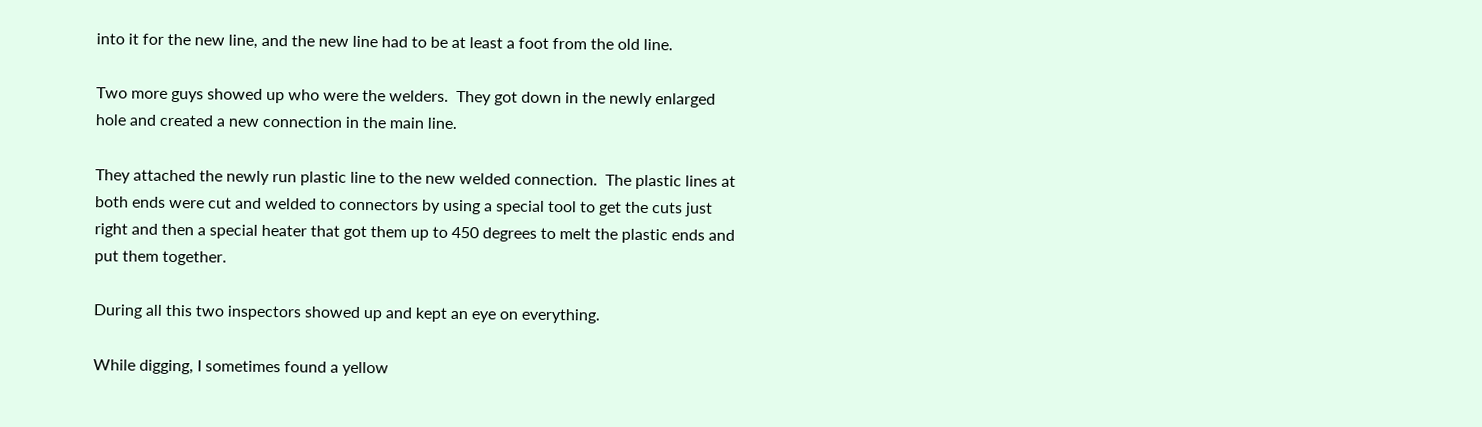into it for the new line, and the new line had to be at least a foot from the old line.

Two more guys showed up who were the welders.  They got down in the newly enlarged hole and created a new connection in the main line.

They attached the newly run plastic line to the new welded connection.  The plastic lines at both ends were cut and welded to connectors by using a special tool to get the cuts just right and then a special heater that got them up to 450 degrees to melt the plastic ends and put them together.

During all this two inspectors showed up and kept an eye on everything.

While digging, I sometimes found a yellow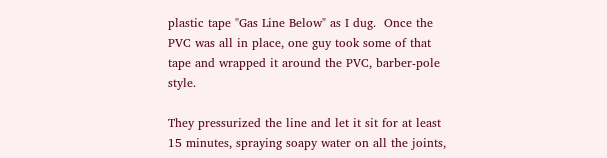plastic tape "Gas Line Below" as I dug.  Once the PVC was all in place, one guy took some of that tape and wrapped it around the PVC, barber-pole style.

They pressurized the line and let it sit for at least 15 minutes, spraying soapy water on all the joints,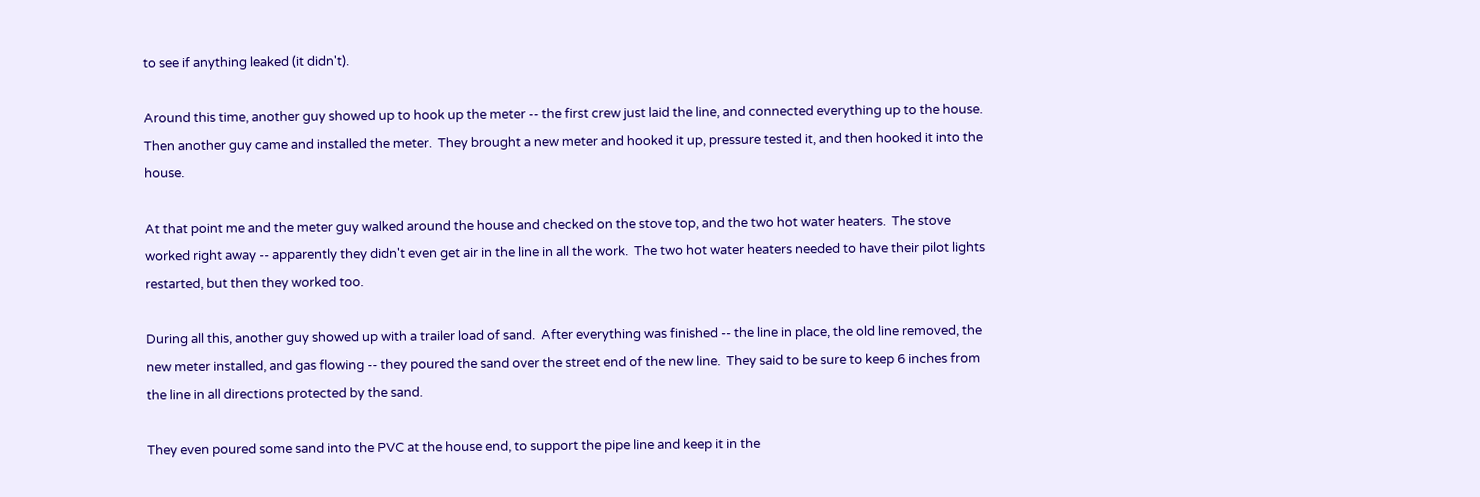to see if anything leaked (it didn't).

Around this time, another guy showed up to hook up the meter -- the first crew just laid the line, and connected everything up to the house.  Then another guy came and installed the meter.  They brought a new meter and hooked it up, pressure tested it, and then hooked it into the house.

At that point me and the meter guy walked around the house and checked on the stove top, and the two hot water heaters.  The stove worked right away -- apparently they didn't even get air in the line in all the work.  The two hot water heaters needed to have their pilot lights restarted, but then they worked too.

During all this, another guy showed up with a trailer load of sand.  After everything was finished -- the line in place, the old line removed, the new meter installed, and gas flowing -- they poured the sand over the street end of the new line.  They said to be sure to keep 6 inches from the line in all directions protected by the sand.

They even poured some sand into the PVC at the house end, to support the pipe line and keep it in the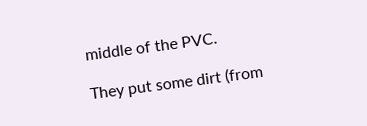middle of the PVC.

They put some dirt (from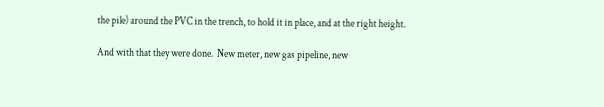the pile) around the PVC in the trench, to hold it in place, and at the right height.

And with that they were done.  New meter, new gas pipeline, new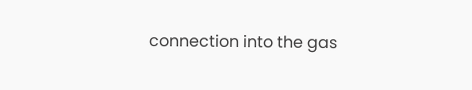connection into the gas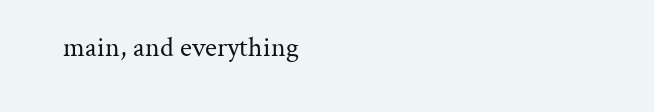main, and everything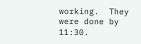working.  They were done by 11:30.